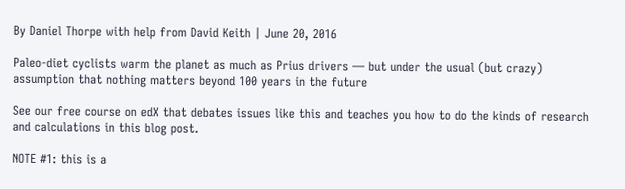By Daniel Thorpe with help from David Keith | June 20, 2016

Paleo-diet cyclists warm the planet as much as Prius drivers — but under the usual (but crazy) assumption that nothing matters beyond 100 years in the future

See our free course on edX that debates issues like this and teaches you how to do the kinds of research and calculations in this blog post.

NOTE #1: this is a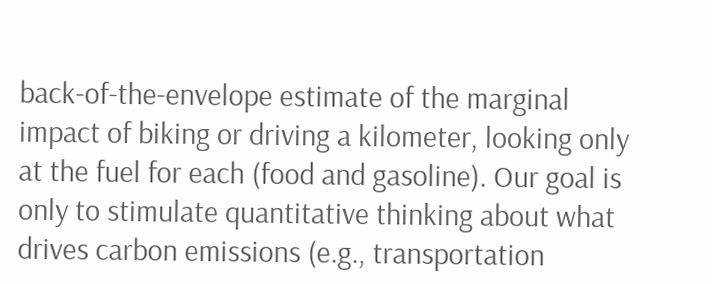back-of-the-envelope estimate of the marginal impact of biking or driving a kilometer, looking only at the fuel for each (food and gasoline). Our goal is only to stimulate quantitative thinking about what drives carbon emissions (e.g., transportation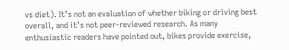vs diet). It’s not an evaluation of whether biking or driving best overall, and it’s not peer-reviewed research. As many enthusiastic readers have pointed out, bikes provide exercise,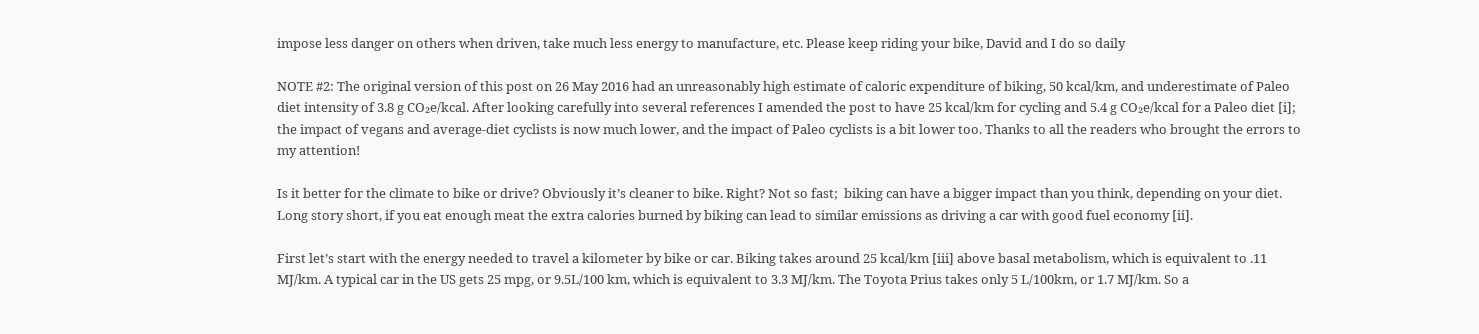impose less danger on others when driven, take much less energy to manufacture, etc. Please keep riding your bike, David and I do so daily

NOTE #2: The original version of this post on 26 May 2016 had an unreasonably high estimate of caloric expenditure of biking, 50 kcal/km, and underestimate of Paleo diet intensity of 3.8 g CO₂e/kcal. After looking carefully into several references I amended the post to have 25 kcal/km for cycling and 5.4 g CO₂e/kcal for a Paleo diet [i]; the impact of vegans and average-diet cyclists is now much lower, and the impact of Paleo cyclists is a bit lower too. Thanks to all the readers who brought the errors to my attention!

Is it better for the climate to bike or drive? Obviously it’s cleaner to bike. Right? Not so fast;  biking can have a bigger impact than you think, depending on your diet. Long story short, if you eat enough meat the extra calories burned by biking can lead to similar emissions as driving a car with good fuel economy [ii].

First let’s start with the energy needed to travel a kilometer by bike or car. Biking takes around 25 kcal/km [iii] above basal metabolism, which is equivalent to .11 MJ/km. A typical car in the US gets 25 mpg, or 9.5L/100 km, which is equivalent to 3.3 MJ/km. The Toyota Prius takes only 5 L/100km, or 1.7 MJ/km. So a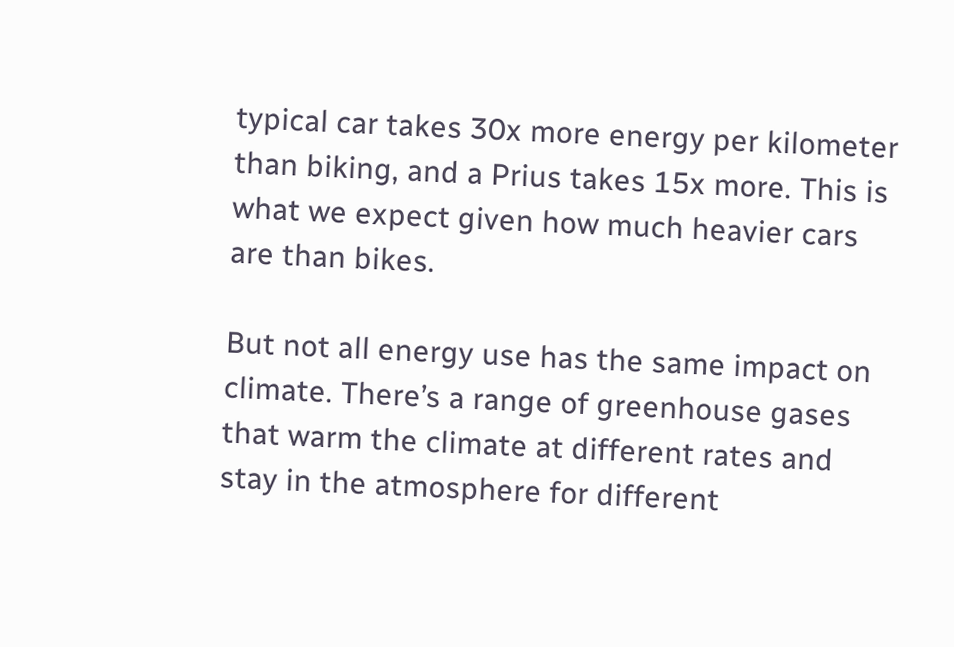typical car takes 30x more energy per kilometer than biking, and a Prius takes 15x more. This is what we expect given how much heavier cars are than bikes.

But not all energy use has the same impact on climate. There’s a range of greenhouse gases that warm the climate at different rates and stay in the atmosphere for different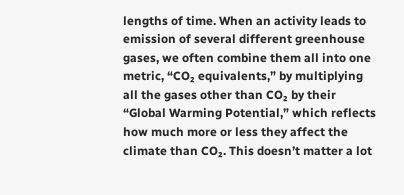lengths of time. When an activity leads to emission of several different greenhouse gases, we often combine them all into one metric, “CO₂ equivalents,” by multiplying all the gases other than CO₂ by their “Global Warming Potential,” which reflects how much more or less they affect the climate than CO₂. This doesn’t matter a lot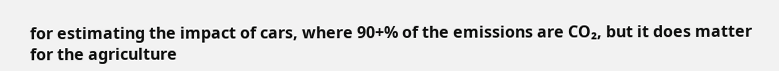for estimating the impact of cars, where 90+% of the emissions are CO₂, but it does matter for the agriculture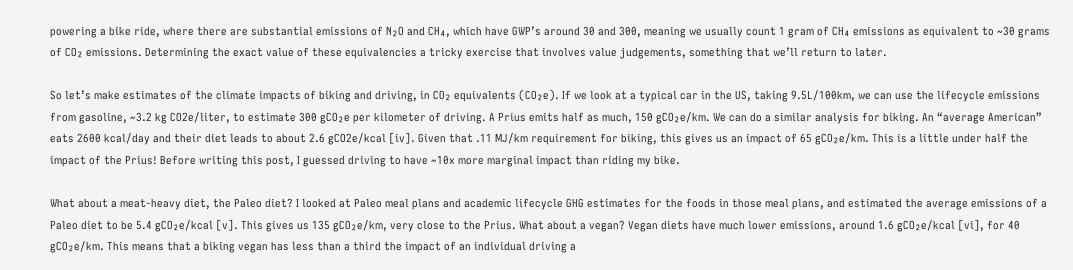powering a bike ride, where there are substantial emissions of N₂O and CH₄, which have GWP’s around 30 and 300, meaning we usually count 1 gram of CH₄ emissions as equivalent to ~30 grams of CO₂ emissions. Determining the exact value of these equivalencies a tricky exercise that involves value judgements, something that we’ll return to later.

So let’s make estimates of the climate impacts of biking and driving, in CO₂ equivalents (CO₂e). If we look at a typical car in the US, taking 9.5L/100km, we can use the lifecycle emissions from gasoline, ~3.2 kg CO2e/liter, to estimate 300 gCO₂e per kilometer of driving. A Prius emits half as much, 150 gCO₂e/km. We can do a similar analysis for biking. An “average American” eats 2600 kcal/day and their diet leads to about 2.6 gCO2e/kcal [iv]. Given that .11 MJ/km requirement for biking, this gives us an impact of 65 gCO₂e/km. This is a little under half the impact of the Prius! Before writing this post, I guessed driving to have ~10x more marginal impact than riding my bike.

What about a meat-heavy diet, the Paleo diet? I looked at Paleo meal plans and academic lifecycle GHG estimates for the foods in those meal plans, and estimated the average emissions of a Paleo diet to be 5.4 gCO₂e/kcal [v]. This gives us 135 gCO₂e/km, very close to the Prius. What about a vegan? Vegan diets have much lower emissions, around 1.6 gCO₂e/kcal [vi], for 40 gCO₂e/km. This means that a biking vegan has less than a third the impact of an individual driving a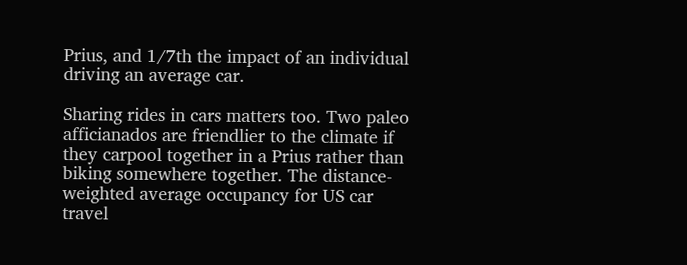Prius, and 1/7th the impact of an individual driving an average car.

Sharing rides in cars matters too. Two paleo afficianados are friendlier to the climate if they carpool together in a Prius rather than biking somewhere together. The distance-weighted average occupancy for US car travel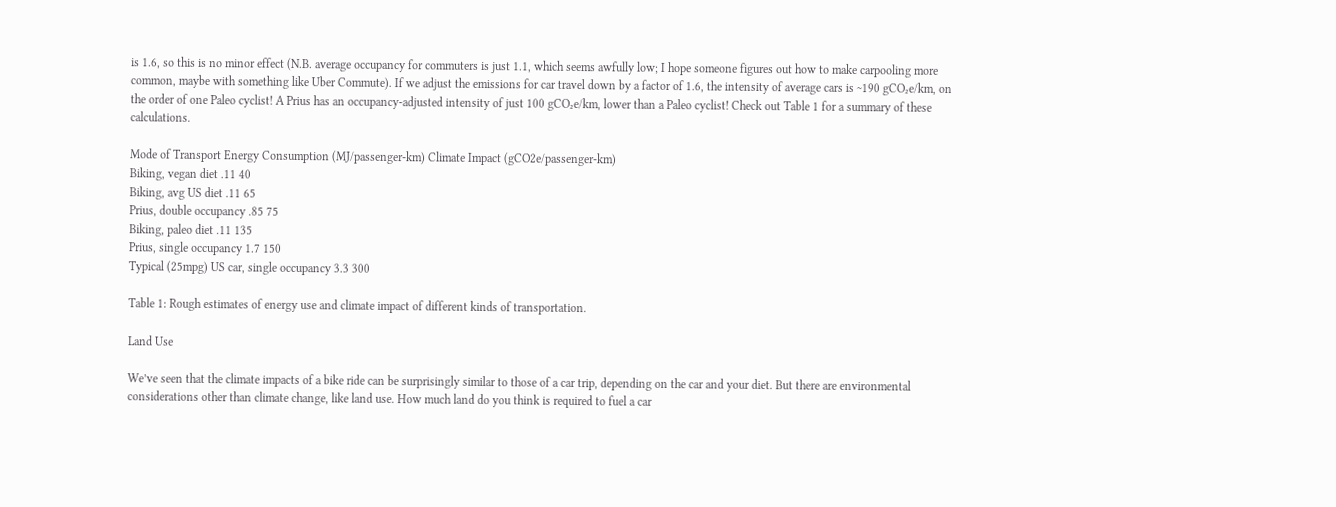is 1.6, so this is no minor effect (N.B. average occupancy for commuters is just 1.1, which seems awfully low; I hope someone figures out how to make carpooling more common, maybe with something like Uber Commute). If we adjust the emissions for car travel down by a factor of 1.6, the intensity of average cars is ~190 gCO₂e/km, on the order of one Paleo cyclist! A Prius has an occupancy-adjusted intensity of just 100 gCO₂e/km, lower than a Paleo cyclist! Check out Table 1 for a summary of these calculations.

Mode of Transport Energy Consumption (MJ/passenger-km) Climate Impact (gCO2e/passenger-km)
Biking, vegan diet .11 40
Biking, avg US diet .11 65
Prius, double occupancy .85 75
Biking, paleo diet .11 135
Prius, single occupancy 1.7 150
Typical (25mpg) US car, single occupancy 3.3 300

Table 1: Rough estimates of energy use and climate impact of different kinds of transportation.

Land Use

We’ve seen that the climate impacts of a bike ride can be surprisingly similar to those of a car trip, depending on the car and your diet. But there are environmental considerations other than climate change, like land use. How much land do you think is required to fuel a car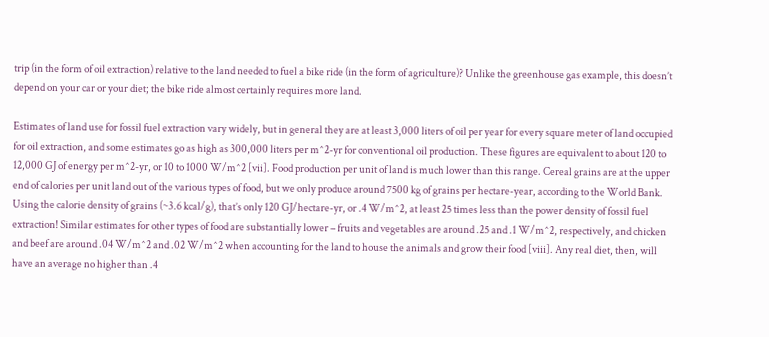trip (in the form of oil extraction) relative to the land needed to fuel a bike ride (in the form of agriculture)? Unlike the greenhouse gas example, this doesn’t depend on your car or your diet; the bike ride almost certainly requires more land.

Estimates of land use for fossil fuel extraction vary widely, but in general they are at least 3,000 liters of oil per year for every square meter of land occupied for oil extraction, and some estimates go as high as 300,000 liters per m^2-yr for conventional oil production. These figures are equivalent to about 120 to 12,000 GJ of energy per m^2-yr, or 10 to 1000 W/m^2 [vii]. Food production per unit of land is much lower than this range. Cereal grains are at the upper end of calories per unit land out of the various types of food, but we only produce around 7500 kg of grains per hectare-year, according to the World Bank. Using the calorie density of grains (~3.6 kcal/g), that’s only 120 GJ/hectare-yr, or .4 W/m^2, at least 25 times less than the power density of fossil fuel extraction! Similar estimates for other types of food are substantially lower – fruits and vegetables are around .25 and .1 W/m^2, respectively, and chicken and beef are around .04 W/m^2 and .02 W/m^2 when accounting for the land to house the animals and grow their food [viii]. Any real diet, then, will have an average no higher than .4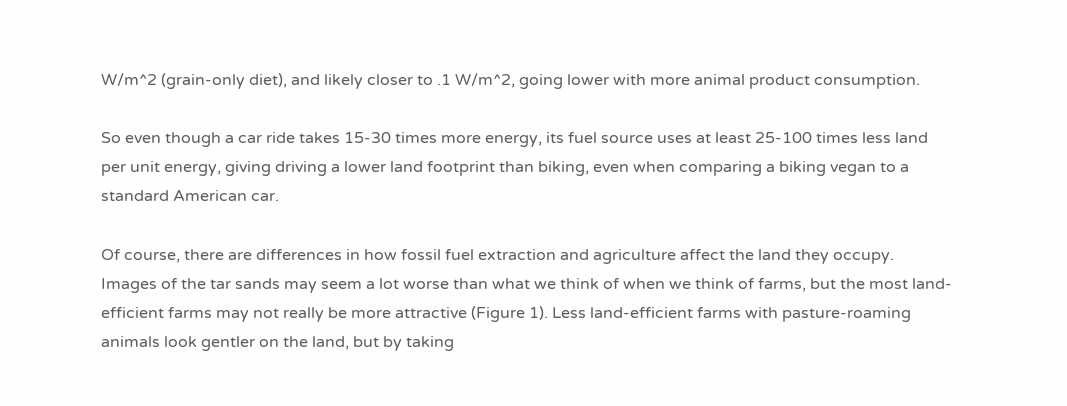W/m^2 (grain-only diet), and likely closer to .1 W/m^2, going lower with more animal product consumption.

So even though a car ride takes 15-30 times more energy, its fuel source uses at least 25-100 times less land per unit energy, giving driving a lower land footprint than biking, even when comparing a biking vegan to a standard American car.

Of course, there are differences in how fossil fuel extraction and agriculture affect the land they occupy. Images of the tar sands may seem a lot worse than what we think of when we think of farms, but the most land-efficient farms may not really be more attractive (Figure 1). Less land-efficient farms with pasture-roaming animals look gentler on the land, but by taking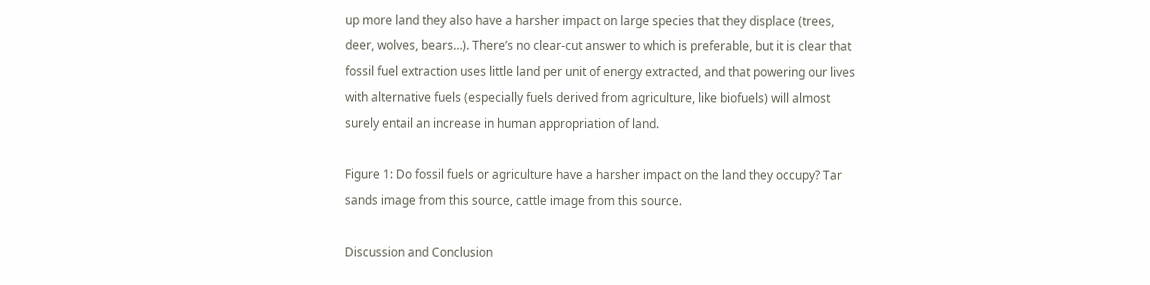up more land they also have a harsher impact on large species that they displace (trees, deer, wolves, bears…). There’s no clear-cut answer to which is preferable, but it is clear that fossil fuel extraction uses little land per unit of energy extracted, and that powering our lives with alternative fuels (especially fuels derived from agriculture, like biofuels) will almost surely entail an increase in human appropriation of land.

Figure 1: Do fossil fuels or agriculture have a harsher impact on the land they occupy? Tar sands image from this source, cattle image from this source.

Discussion and Conclusion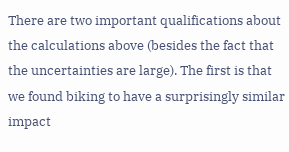There are two important qualifications about the calculations above (besides the fact that the uncertainties are large). The first is that we found biking to have a surprisingly similar impact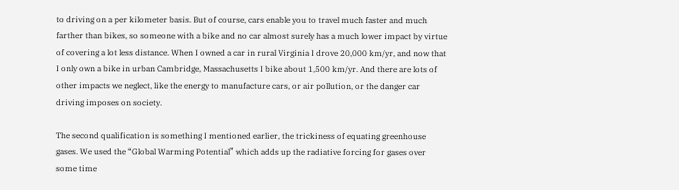to driving on a per kilometer basis. But of course, cars enable you to travel much faster and much farther than bikes, so someone with a bike and no car almost surely has a much lower impact by virtue of covering a lot less distance. When I owned a car in rural Virginia I drove 20,000 km/yr, and now that I only own a bike in urban Cambridge, Massachusetts I bike about 1,500 km/yr. And there are lots of other impacts we neglect, like the energy to manufacture cars, or air pollution, or the danger car driving imposes on society.

The second qualification is something I mentioned earlier, the trickiness of equating greenhouse gases. We used the “Global Warming Potential” which adds up the radiative forcing for gases over some time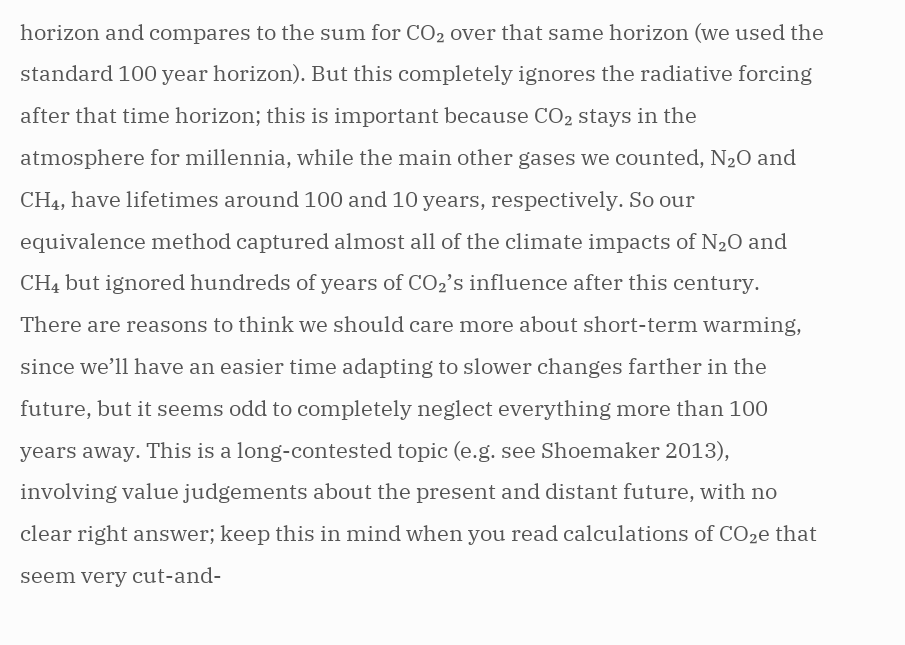horizon and compares to the sum for CO₂ over that same horizon (we used the standard 100 year horizon). But this completely ignores the radiative forcing after that time horizon; this is important because CO₂ stays in the atmosphere for millennia, while the main other gases we counted, N₂O and CH₄, have lifetimes around 100 and 10 years, respectively. So our equivalence method captured almost all of the climate impacts of N₂O and CH₄ but ignored hundreds of years of CO₂’s influence after this century. There are reasons to think we should care more about short-term warming, since we’ll have an easier time adapting to slower changes farther in the future, but it seems odd to completely neglect everything more than 100 years away. This is a long-contested topic (e.g. see Shoemaker 2013), involving value judgements about the present and distant future, with no clear right answer; keep this in mind when you read calculations of CO₂e that seem very cut-and-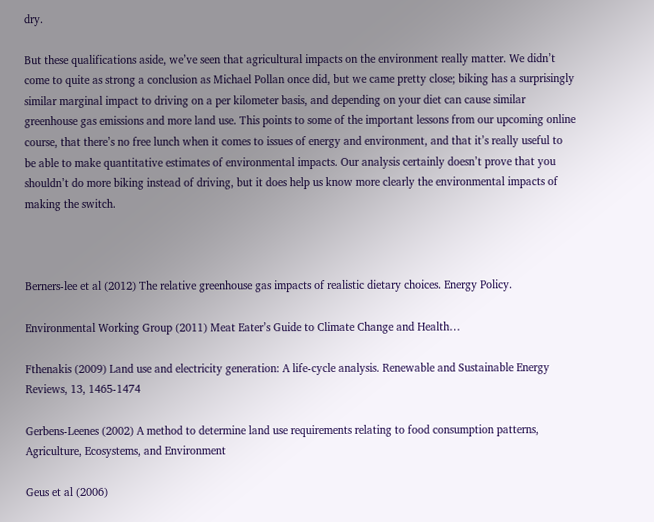dry.

But these qualifications aside, we’ve seen that agricultural impacts on the environment really matter. We didn’t come to quite as strong a conclusion as Michael Pollan once did, but we came pretty close; biking has a surprisingly similar marginal impact to driving on a per kilometer basis, and depending on your diet can cause similar greenhouse gas emissions and more land use. This points to some of the important lessons from our upcoming online course, that there’s no free lunch when it comes to issues of energy and environment, and that it’s really useful to be able to make quantitative estimates of environmental impacts. Our analysis certainly doesn’t prove that you shouldn’t do more biking instead of driving, but it does help us know more clearly the environmental impacts of making the switch.



Berners-lee et al (2012) The relative greenhouse gas impacts of realistic dietary choices. Energy Policy.

Environmental Working Group (2011) Meat Eater’s Guide to Climate Change and Health…

Fthenakis (2009) Land use and electricity generation: A life-cycle analysis. Renewable and Sustainable Energy Reviews, 13, 1465-1474

Gerbens-Leenes (2002) A method to determine land use requirements relating to food consumption patterns, Agriculture, Ecosystems, and Environment

Geus et al (2006)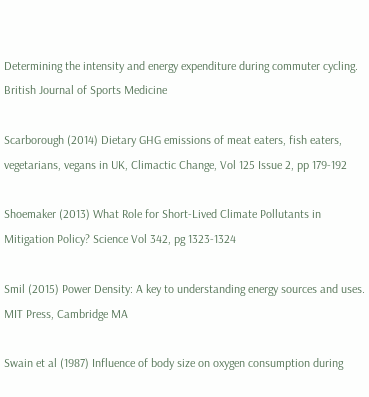Determining the intensity and energy expenditure during commuter cycling. British Journal of Sports Medicine

Scarborough (2014) Dietary GHG emissions of meat eaters, fish eaters, vegetarians, vegans in UK, Climactic Change, Vol 125 Issue 2, pp 179-192

Shoemaker (2013) What Role for Short-Lived Climate Pollutants in Mitigation Policy? Science Vol 342, pg 1323-1324

Smil (2015) Power Density: A key to understanding energy sources and uses. MIT Press, Cambridge MA

Swain et al (1987) Influence of body size on oxygen consumption during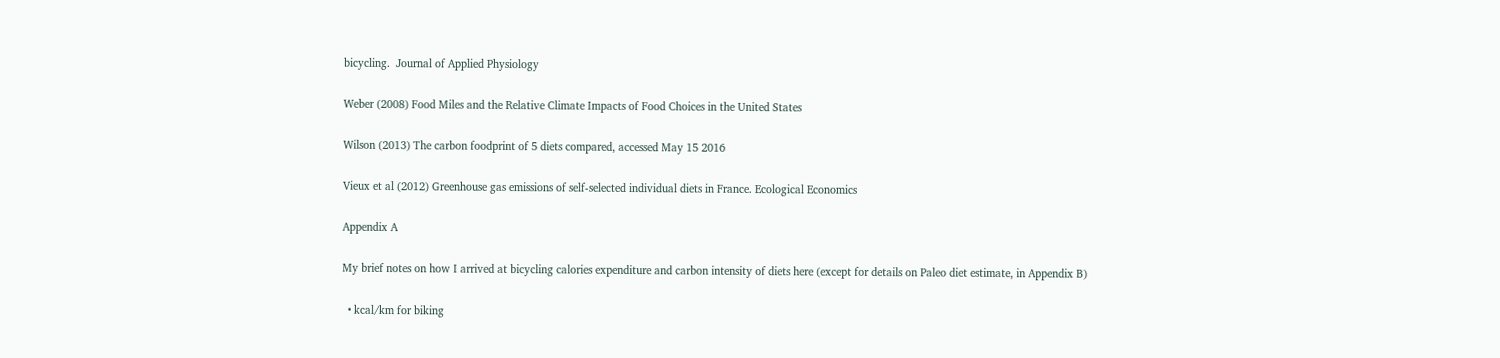bicycling.  Journal of Applied Physiology

Weber (2008) Food Miles and the Relative Climate Impacts of Food Choices in the United States

Wilson (2013) The carbon foodprint of 5 diets compared, accessed May 15 2016

Vieux et al (2012) Greenhouse gas emissions of self-selected individual diets in France. Ecological Economics

Appendix A

My brief notes on how I arrived at bicycling calories expenditure and carbon intensity of diets here (except for details on Paleo diet estimate, in Appendix B)

  • kcal/km for biking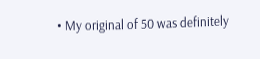• My original of 50 was definitely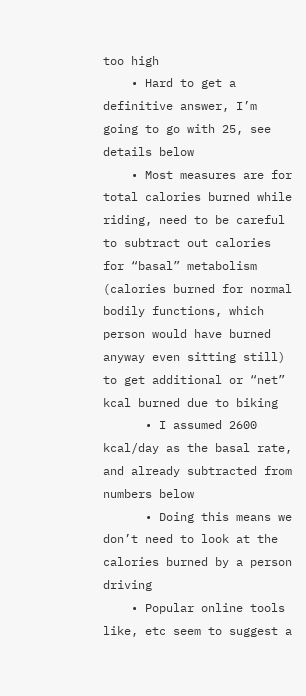too high
    • Hard to get a definitive answer, I’m going to go with 25, see details below
    • Most measures are for total calories burned while riding, need to be careful to subtract out calories for “basal” metabolism (calories burned for normal bodily functions, which person would have burned anyway even sitting still) to get additional or “net” kcal burned due to biking
      • I assumed 2600 kcal/day as the basal rate, and already subtracted from numbers below
      • Doing this means we don’t need to look at the calories burned by a person driving
    • Popular online tools like, etc seem to suggest a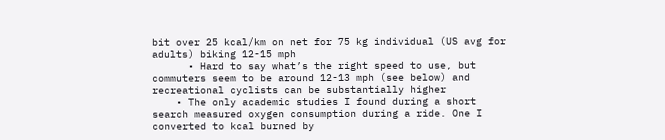bit over 25 kcal/km on net for 75 kg individual (US avg for adults) biking 12-15 mph
      • Hard to say what’s the right speed to use, but commuters seem to be around 12-13 mph (see below) and recreational cyclists can be substantially higher
    • The only academic studies I found during a short search measured oxygen consumption during a ride. One I converted to kcal burned by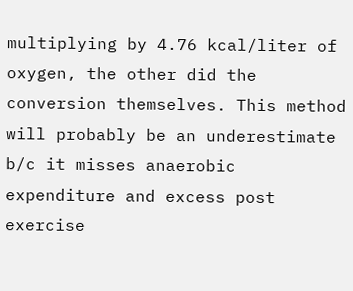multiplying by 4.76 kcal/liter of oxygen, the other did the conversion themselves. This method will probably be an underestimate b/c it misses anaerobic expenditure and excess post exercise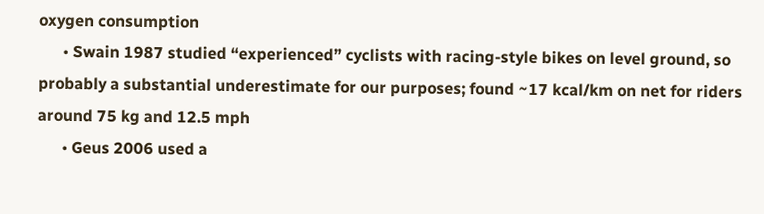oxygen consumption
      • Swain 1987 studied “experienced” cyclists with racing-style bikes on level ground, so probably a substantial underestimate for our purposes; found ~17 kcal/km on net for riders around 75 kg and 12.5 mph
      • Geus 2006 used a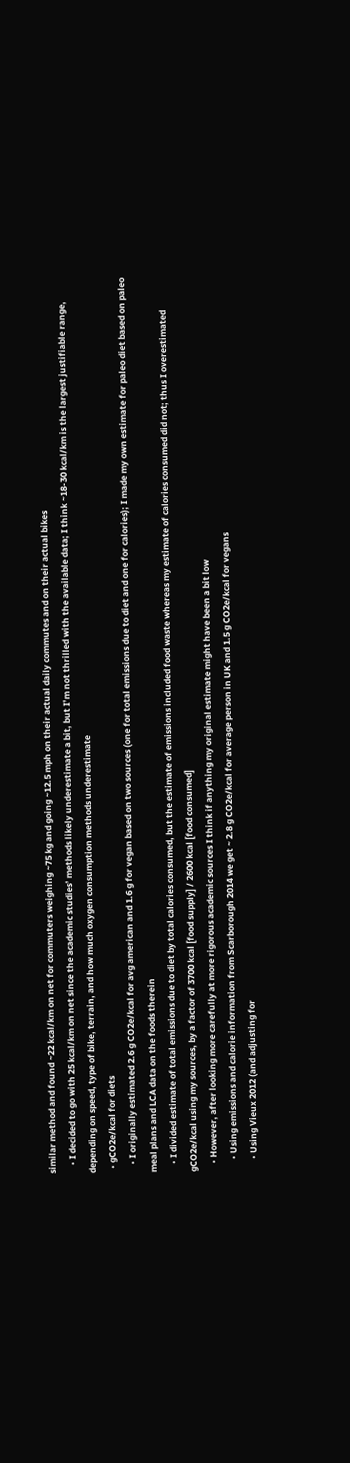similar method and found ~22 kcal/km on net for commuters weighing ~75 kg and going ~12.5 mph on their actual daily commutes and on their actual bikes
    • I decided to go with 25 kcal/km on net since the academic studies’ methods likely underestimate a bit, but I’m not thrilled with the available data; I think ~18-30 kcal/km is the largest justifiable range, depending on speed, type of bike, terrain, and how much oxygen consumption methods underestimate
  • gCO2e/kcal for diets
    • I originally estimated 2.6 g CO2e/kcal for avg american and 1.6 g for vegan based on two sources (one for total emissions due to diet and one for calories); I made my own estimate for paleo diet based on paleo meal plans and LCA data on the foods therein
    • I divided estimate of total emissions due to diet by total calories consumed, but the estimate of emissions included food waste whereas my estimate of calories consumed did not; thus I overestimated gCO2e/kcal using my sources, by a factor of 3700 kcal [food supply] / 2600 kcal [food consumed]
    • However, after looking more carefully at more rigorous academic sources I think if anything my original estimate might have been a bit low
      • Using emissions and calorie information from Scarborough 2014 we get ~ 2.8 g CO2e/kcal for average person in UK and 1.5 g CO2e/kcal for vegans
      • Using Vieux 2012 (and adjusting for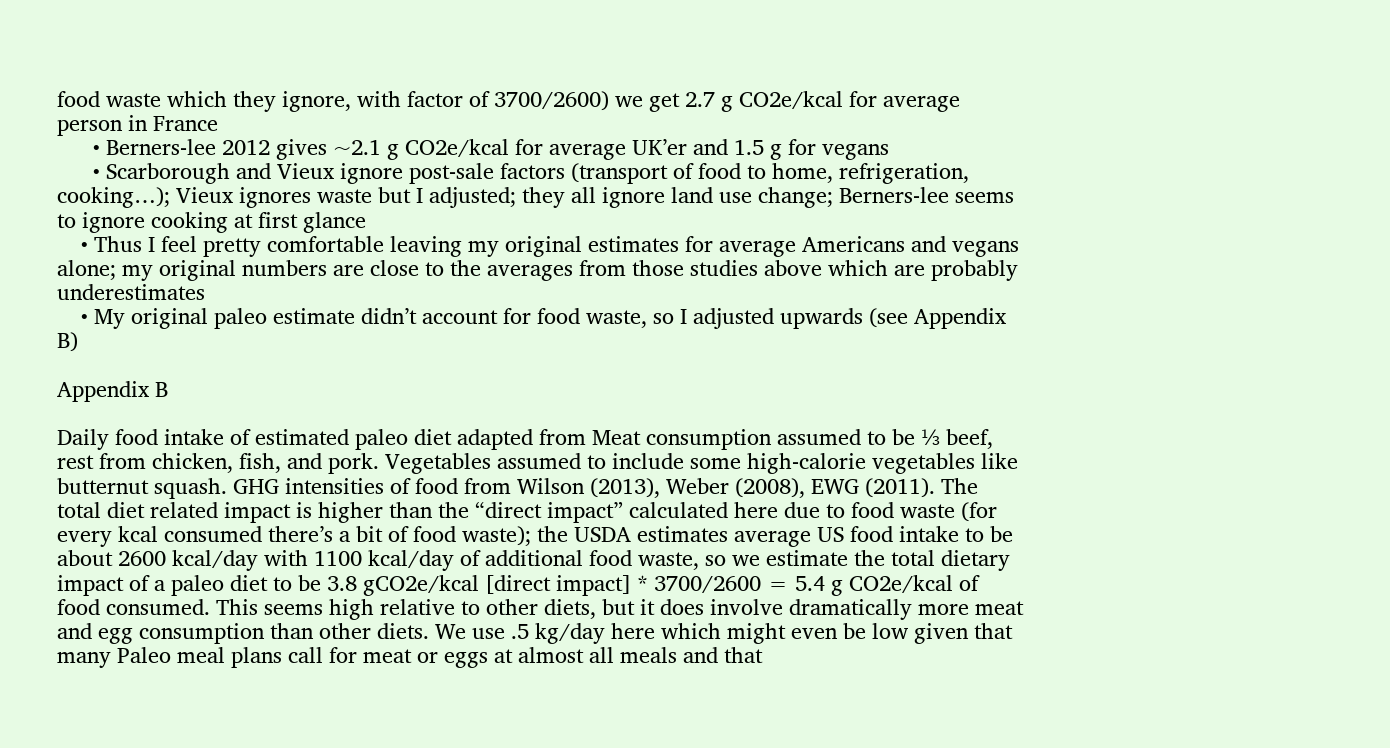food waste which they ignore, with factor of 3700/2600) we get 2.7 g CO2e/kcal for average person in France
      • Berners-lee 2012 gives ~2.1 g CO2e/kcal for average UK’er and 1.5 g for vegans
      • Scarborough and Vieux ignore post-sale factors (transport of food to home, refrigeration, cooking…); Vieux ignores waste but I adjusted; they all ignore land use change; Berners-lee seems to ignore cooking at first glance
    • Thus I feel pretty comfortable leaving my original estimates for average Americans and vegans alone; my original numbers are close to the averages from those studies above which are probably underestimates
    • My original paleo estimate didn’t account for food waste, so I adjusted upwards (see Appendix B)

Appendix B

Daily food intake of estimated paleo diet adapted from Meat consumption assumed to be ⅓ beef, rest from chicken, fish, and pork. Vegetables assumed to include some high-calorie vegetables like butternut squash. GHG intensities of food from Wilson (2013), Weber (2008), EWG (2011). The total diet related impact is higher than the “direct impact” calculated here due to food waste (for every kcal consumed there’s a bit of food waste); the USDA estimates average US food intake to be about 2600 kcal/day with 1100 kcal/day of additional food waste, so we estimate the total dietary impact of a paleo diet to be 3.8 gCO2e/kcal [direct impact] * 3700/2600 = 5.4 g CO2e/kcal of food consumed. This seems high relative to other diets, but it does involve dramatically more meat and egg consumption than other diets. We use .5 kg/day here which might even be low given that many Paleo meal plans call for meat or eggs at almost all meals and that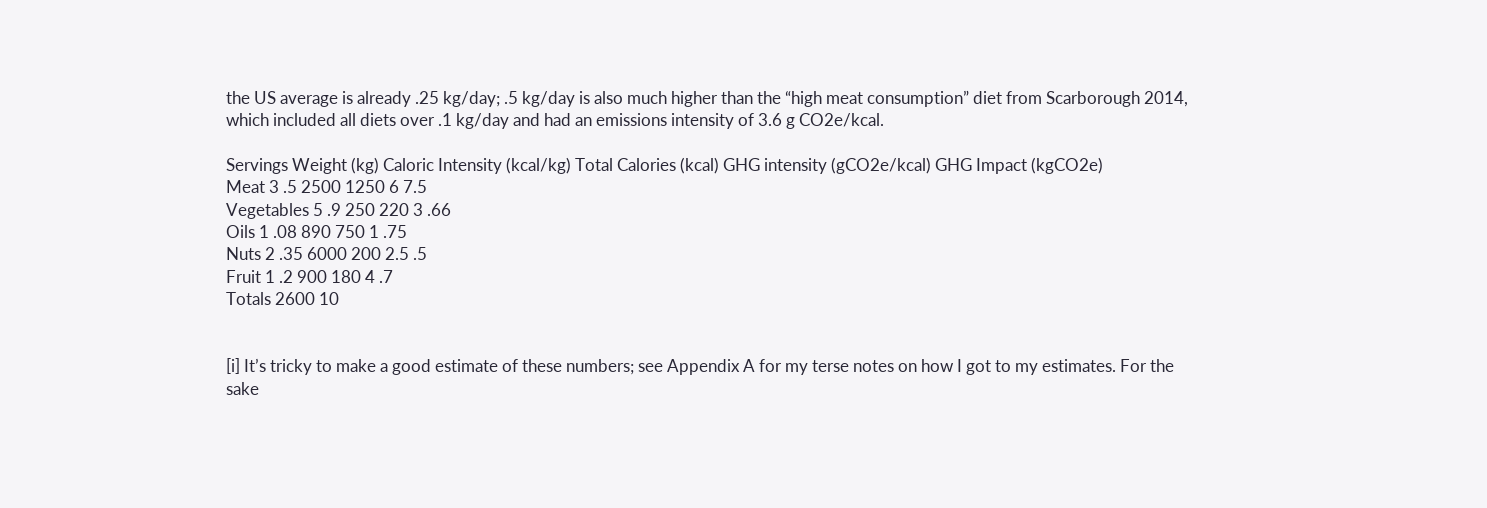the US average is already .25 kg/day; .5 kg/day is also much higher than the “high meat consumption” diet from Scarborough 2014, which included all diets over .1 kg/day and had an emissions intensity of 3.6 g CO2e/kcal.

Servings Weight (kg) Caloric Intensity (kcal/kg) Total Calories (kcal) GHG intensity (gCO2e/kcal) GHG Impact (kgCO2e)
Meat 3 .5 2500 1250 6 7.5
Vegetables 5 .9 250 220 3 .66
Oils 1 .08 890 750 1 .75
Nuts 2 .35 6000 200 2.5 .5
Fruit 1 .2 900 180 4 .7
Totals 2600 10


[i] It’s tricky to make a good estimate of these numbers; see Appendix A for my terse notes on how I got to my estimates. For the sake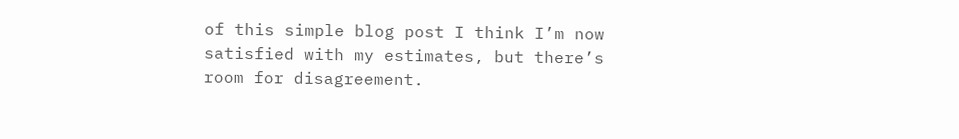of this simple blog post I think I’m now satisfied with my estimates, but there’s room for disagreement.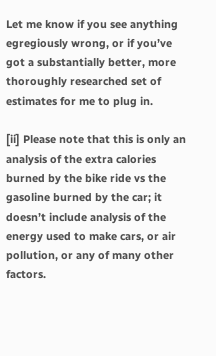Let me know if you see anything egregiously wrong, or if you’ve got a substantially better, more thoroughly researched set of estimates for me to plug in.

[ii] Please note that this is only an analysis of the extra calories burned by the bike ride vs the gasoline burned by the car; it doesn’t include analysis of the energy used to make cars, or air pollution, or any of many other factors.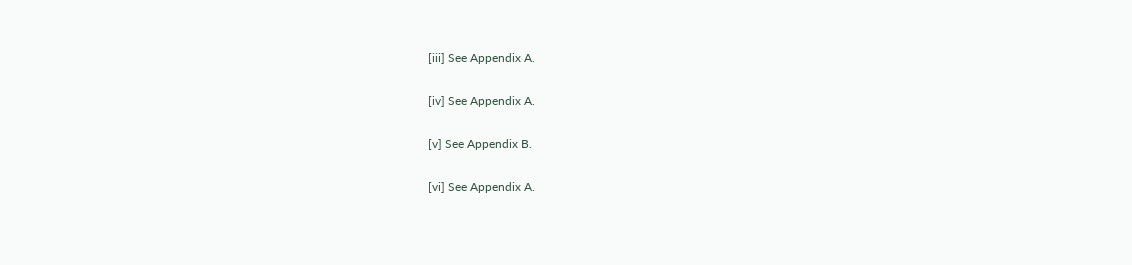[iii] See Appendix A.

[iv] See Appendix A.

[v] See Appendix B.

[vi] See Appendix A.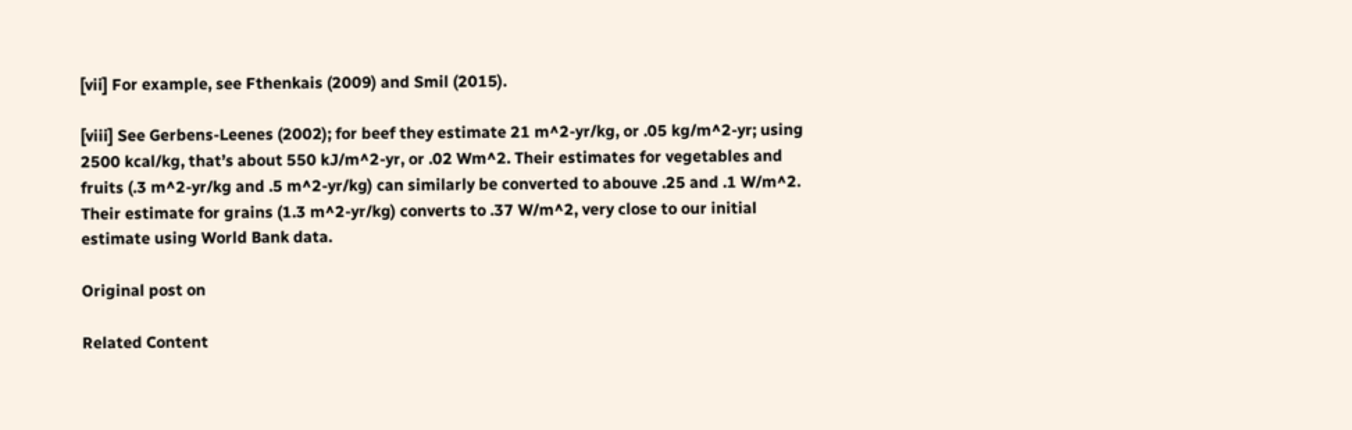[vii] For example, see Fthenkais (2009) and Smil (2015).

[viii] See Gerbens-Leenes (2002); for beef they estimate 21 m^2-yr/kg, or .05 kg/m^2-yr; using 2500 kcal/kg, that’s about 550 kJ/m^2-yr, or .02 Wm^2. Their estimates for vegetables and fruits (.3 m^2-yr/kg and .5 m^2-yr/kg) can similarly be converted to abouve .25 and .1 W/m^2. Their estimate for grains (1.3 m^2-yr/kg) converts to .37 W/m^2, very close to our initial estimate using World Bank data.

Original post on

Related Content